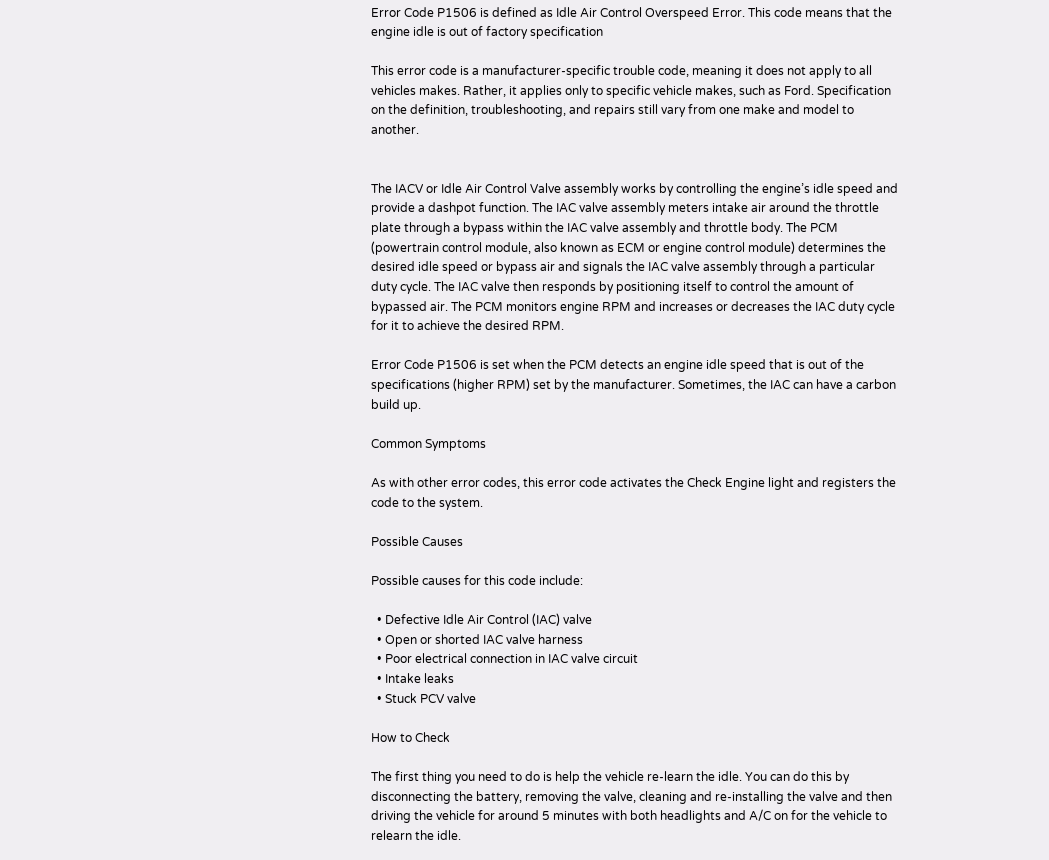Error Code P1506 is defined as Idle Air Control Overspeed Error. This code means that the engine idle is out of factory specification

This error code is a manufacturer-specific trouble code, meaning it does not apply to all vehicles makes. Rather, it applies only to specific vehicle makes, such as Ford. Specification on the definition, troubleshooting, and repairs still vary from one make and model to another.


The IACV or Idle Air Control Valve assembly works by controlling the engine’s idle speed and provide a dashpot function. The IAC valve assembly meters intake air around the throttle plate through a bypass within the IAC valve assembly and throttle body. The PCM (powertrain control module, also known as ECM or engine control module) determines the desired idle speed or bypass air and signals the IAC valve assembly through a particular duty cycle. The IAC valve then responds by positioning itself to control the amount of bypassed air. The PCM monitors engine RPM and increases or decreases the IAC duty cycle for it to achieve the desired RPM.

Error Code P1506 is set when the PCM detects an engine idle speed that is out of the specifications (higher RPM) set by the manufacturer. Sometimes, the IAC can have a carbon build up.

Common Symptoms

As with other error codes, this error code activates the Check Engine light and registers the code to the system.

Possible Causes

Possible causes for this code include:

  • Defective Idle Air Control (IAC) valve
  • Open or shorted IAC valve harness
  • Poor electrical connection in IAC valve circuit
  • Intake leaks
  • Stuck PCV valve

How to Check

The first thing you need to do is help the vehicle re-learn the idle. You can do this by disconnecting the battery, removing the valve, cleaning and re-installing the valve and then driving the vehicle for around 5 minutes with both headlights and A/C on for the vehicle to relearn the idle.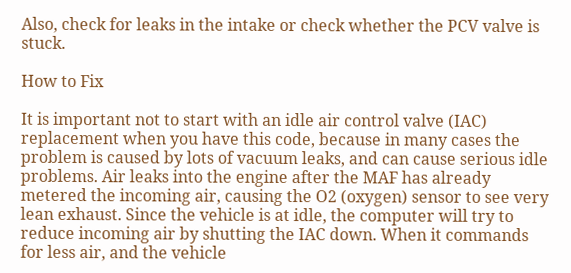Also, check for leaks in the intake or check whether the PCV valve is stuck.

How to Fix

It is important not to start with an idle air control valve (IAC) replacement when you have this code, because in many cases the problem is caused by lots of vacuum leaks, and can cause serious idle problems. Air leaks into the engine after the MAF has already metered the incoming air, causing the O2 (oxygen) sensor to see very lean exhaust. Since the vehicle is at idle, the computer will try to reduce incoming air by shutting the IAC down. When it commands for less air, and the vehicle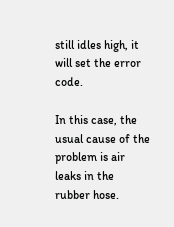still idles high, it will set the error code.

In this case, the usual cause of the problem is air leaks in the rubber hose.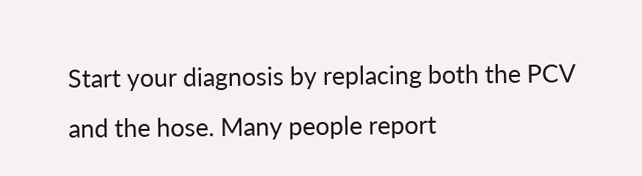Start your diagnosis by replacing both the PCV and the hose. Many people report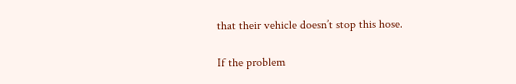that their vehicle doesn’t stop this hose.

If the problem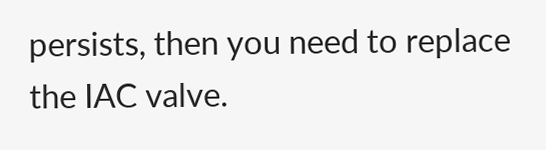persists, then you need to replace the IAC valve.